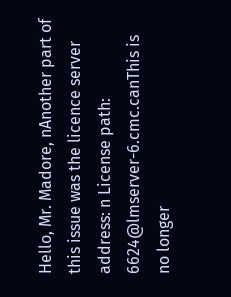Hello, Mr. Madore, nAnother part of this issue was the licence server address: n License path: 6624@lmserver-6.cmc.canThis is no longer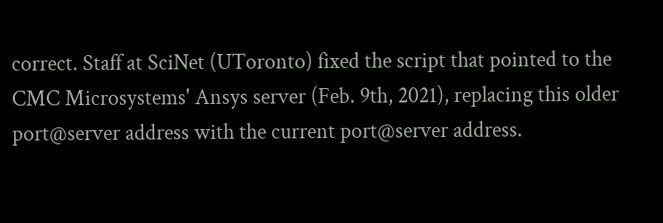correct. Staff at SciNet (UToronto) fixed the script that pointed to the CMC Microsystems' Ansys server (Feb. 9th, 2021), replacing this older port@server address with the current port@server address.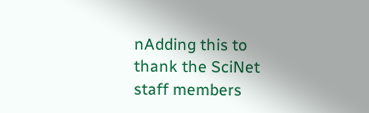nAdding this to thank the SciNet staff members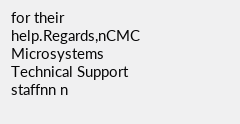for their help.Regards,nCMC Microsystems Technical Support staffnn n